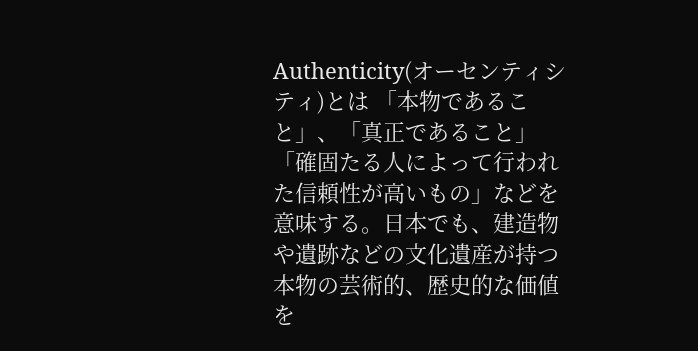Authenticity(オーセンティシティ)とは 「本物であること」、「真正であること」「確固たる人によって行われた信頼性が高いもの」などを意味する。日本でも、建造物や遺跡などの文化遺産が持つ本物の芸術的、歴史的な価値を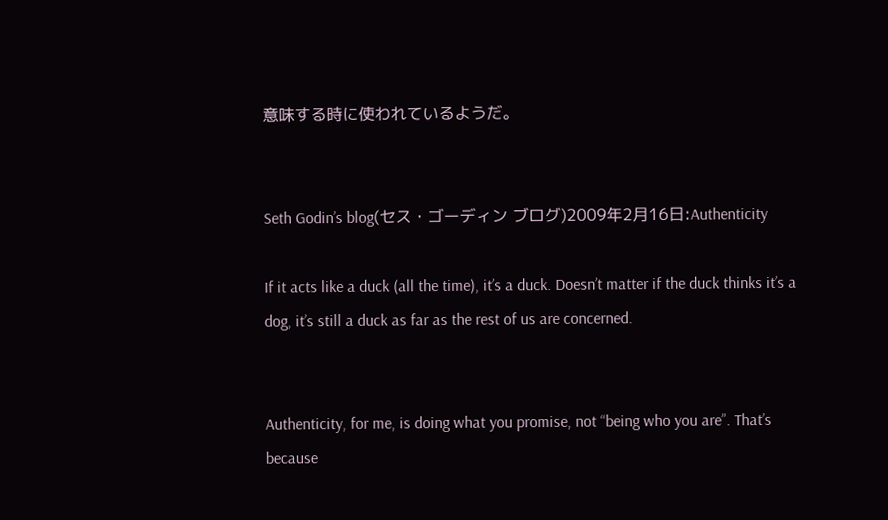意味する時に使われているようだ。


Seth Godin’s blog(セス・ゴーディン ブログ)2009年2月16日:Authenticity

If it acts like a duck (all the time), it’s a duck. Doesn’t matter if the duck thinks it’s a dog, it’s still a duck as far as the rest of us are concerned.


Authenticity, for me, is doing what you promise, not “being who you are”. That’s because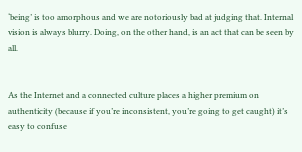‘being’ is too amorphous and we are notoriously bad at judging that. Internal vision is always blurry. Doing, on the other hand, is an act that can be seen by all.


As the Internet and a connected culture places a higher premium on authenticity (because if you’re inconsistent, you’re going to get caught) it’s easy to confuse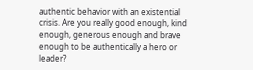authentic behavior with an existential crisis. Are you really good enough, kind enough, generous enough and brave enough to be authentically a hero or leader?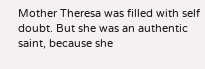Mother Theresa was filled with self doubt. But she was an authentic saint, because she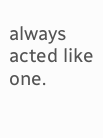always acted like one.